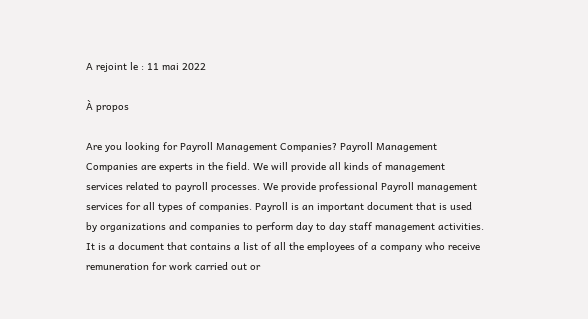A rejoint le : 11 mai 2022

À propos

Are you looking for Payroll Management Companies? Payroll Management Companies are experts in the field. We will provide all kinds of management services related to payroll processes. We provide professional Payroll management services for all types of companies. Payroll is an important document that is used by organizations and companies to perform day to day staff management activities. It is a document that contains a list of all the employees of a company who receive remuneration for work carried out or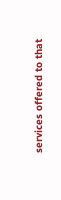services offered to that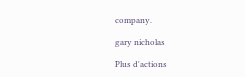company.

gary nicholas

Plus d'actions